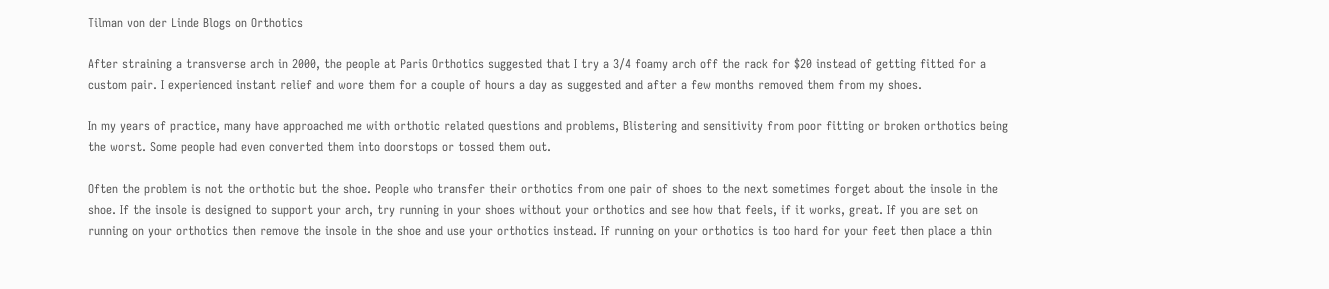Tilman von der Linde Blogs on Orthotics

After straining a transverse arch in 2000, the people at Paris Orthotics suggested that I try a 3/4 foamy arch off the rack for $20 instead of getting fitted for a custom pair. I experienced instant relief and wore them for a couple of hours a day as suggested and after a few months removed them from my shoes.

In my years of practice, many have approached me with orthotic related questions and problems, Blistering and sensitivity from poor fitting or broken orthotics being the worst. Some people had even converted them into doorstops or tossed them out.

Often the problem is not the orthotic but the shoe. People who transfer their orthotics from one pair of shoes to the next sometimes forget about the insole in the shoe. If the insole is designed to support your arch, try running in your shoes without your orthotics and see how that feels, if it works, great. If you are set on running on your orthotics then remove the insole in the shoe and use your orthotics instead. If running on your orthotics is too hard for your feet then place a thin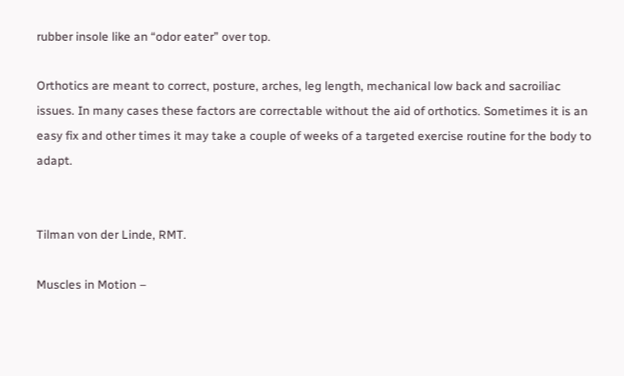rubber insole like an “odor eater” over top.

Orthotics are meant to correct, posture, arches, leg length, mechanical low back and sacroiliac issues. In many cases these factors are correctable without the aid of orthotics. Sometimes it is an easy fix and other times it may take a couple of weeks of a targeted exercise routine for the body to adapt.


Tilman von der Linde, RMT.

Muscles in Motion –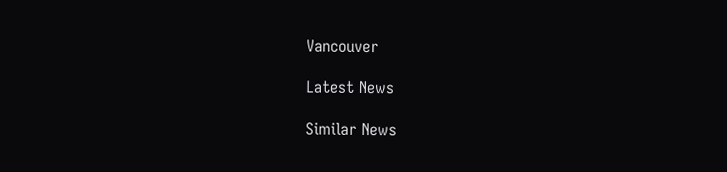Vancouver

Latest News

Similar News